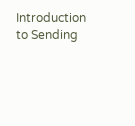Introduction to Sending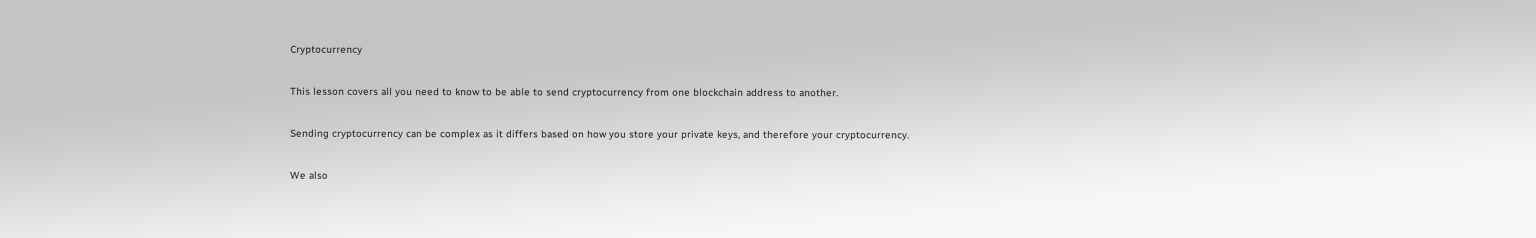Cryptocurrency

This lesson covers all you need to know to be able to send cryptocurrency from one blockchain address to another.

Sending cryptocurrency can be complex as it differs based on how you store your private keys, and therefore your cryptocurrency.

We also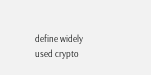define widely used crypto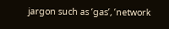jargon such as ‘gas’, ‘network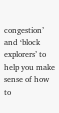congestion’ and ‘block explorers’ to help you make sense of how to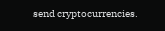send cryptocurrencies.